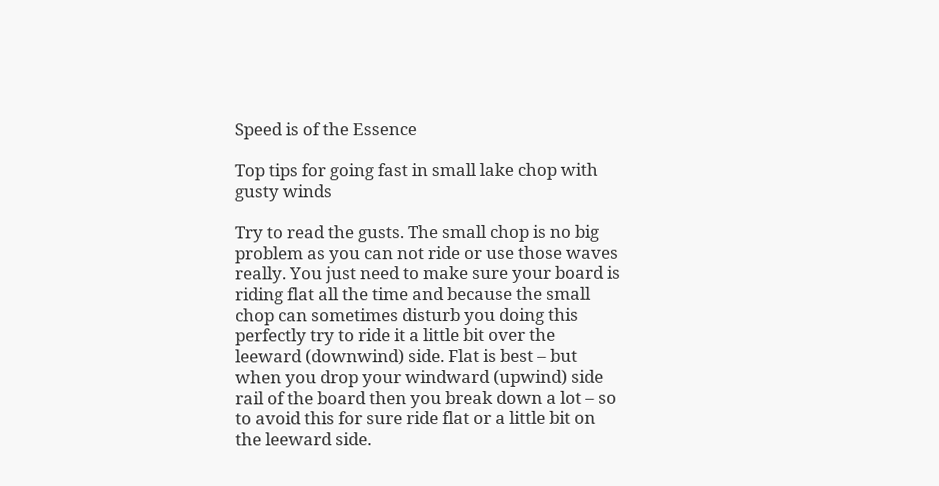Speed is of the Essence

Top tips for going fast in small lake chop with gusty winds

Try to read the gusts. The small chop is no big problem as you can not ride or use those waves really. You just need to make sure your board is riding flat all the time and because the small chop can sometimes disturb you doing this perfectly try to ride it a little bit over the leeward (downwind) side. Flat is best – but when you drop your windward (upwind) side rail of the board then you break down a lot – so to avoid this for sure ride flat or a little bit on the leeward side.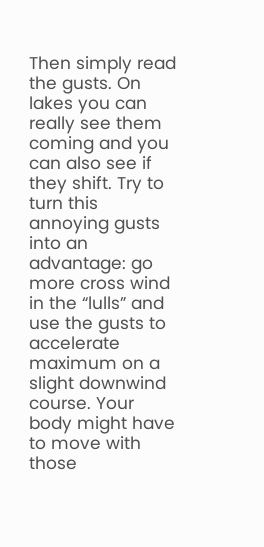Then simply read the gusts. On lakes you can really see them coming and you can also see if they shift. Try to turn this annoying gusts into an advantage: go more cross wind in the “lulls” and use the gusts to accelerate maximum on a slight downwind course. Your body might have to move with those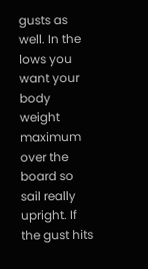gusts as well. In the lows you want your body weight maximum over the board so sail really upright. If the gust hits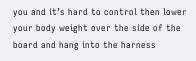you and it’s hard to control then lower your body weight over the side of the board and hang into the harness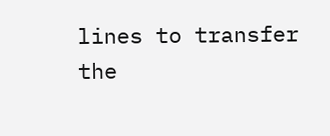lines to transfer the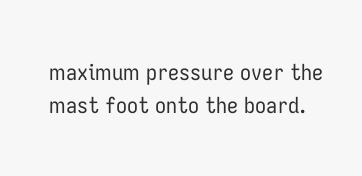maximum pressure over the mast foot onto the board.